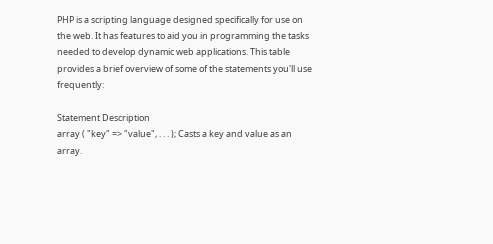PHP is a scripting language designed specifically for use on the web. It has features to aid you in programming the tasks needed to develop dynamic web applications. This table provides a brief overview of some of the statements you'll use frequently:

Statement Description
array ( "key" => "value", . . . ); Casts a key and value as an array.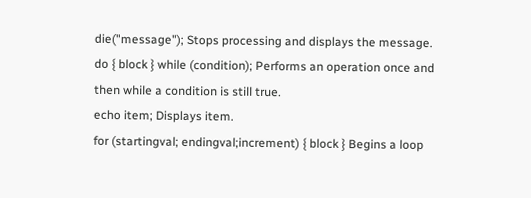die("message"); Stops processing and displays the message.
do { block } while (condition); Performs an operation once and then while a condition is still true.
echo item; Displays item.
for (startingval; endingval;increment) { block } Begins a loop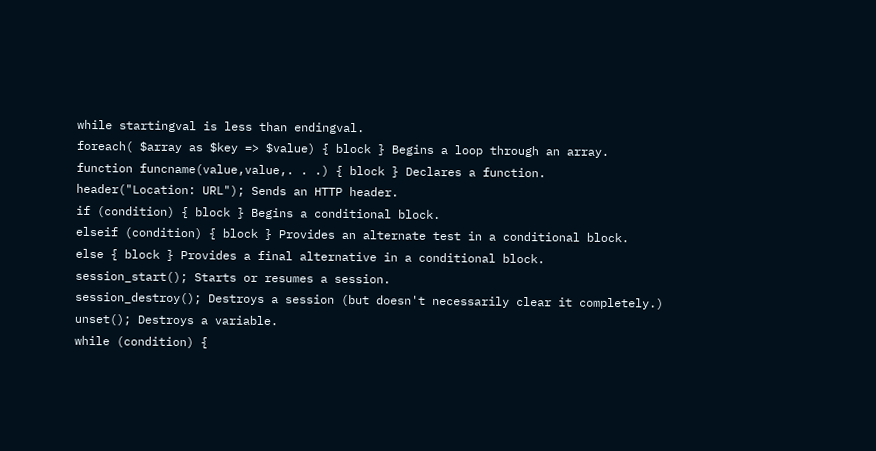while startingval is less than endingval.
foreach( $array as $key => $value) { block } Begins a loop through an array.
function funcname(value,value,. . .) { block } Declares a function.
header("Location: URL"); Sends an HTTP header.
if (condition) { block } Begins a conditional block.
elseif (condition) { block } Provides an alternate test in a conditional block.
else { block } Provides a final alternative in a conditional block.
session_start(); Starts or resumes a session.
session_destroy(); Destroys a session (but doesn't necessarily clear it completely.)
unset(); Destroys a variable.
while (condition) {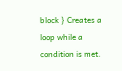block } Creates a loop while a condition is met.